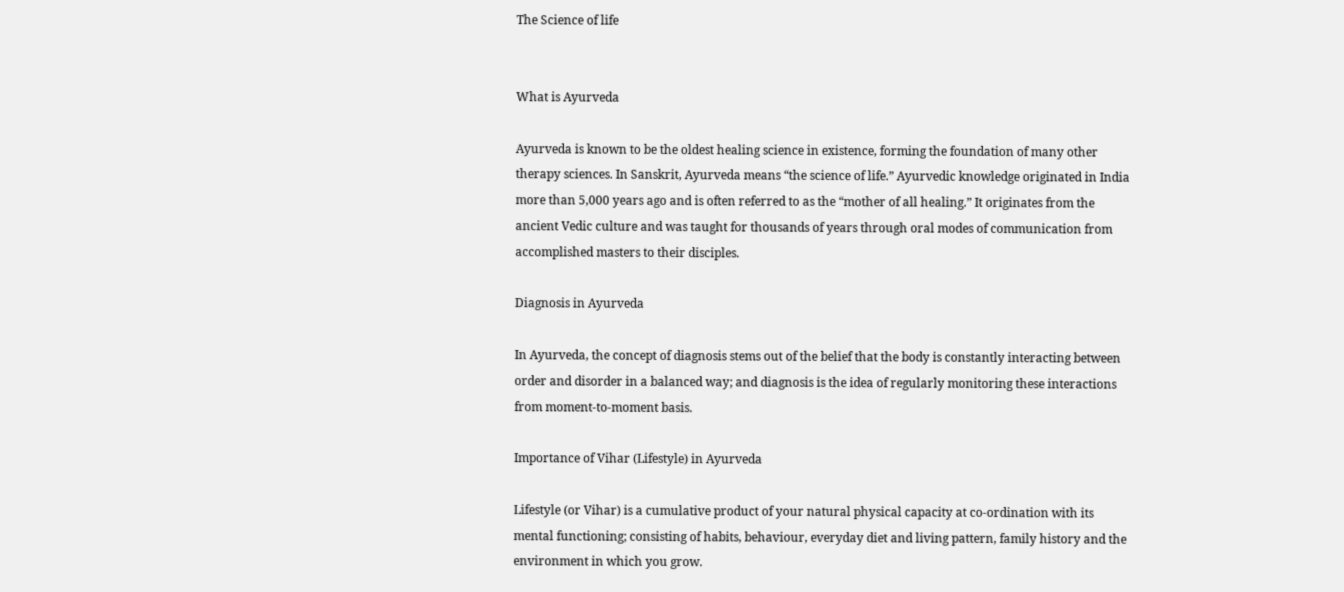The Science of life


What is Ayurveda

Ayurveda is known to be the oldest healing science in existence, forming the foundation of many other therapy sciences. In Sanskrit, Ayurveda means “the science of life.” Ayurvedic knowledge originated in India more than 5,000 years ago and is often referred to as the “mother of all healing.” It originates from the ancient Vedic culture and was taught for thousands of years through oral modes of communication from accomplished masters to their disciples.

Diagnosis in Ayurveda

In Ayurveda, the concept of diagnosis stems out of the belief that the body is constantly interacting between order and disorder in a balanced way; and diagnosis is the idea of regularly monitoring these interactions from moment-to-moment basis.

Importance of Vihar (Lifestyle) in Ayurveda

Lifestyle (or Vihar) is a cumulative product of your natural physical capacity at co-ordination with its mental functioning; consisting of habits, behaviour, everyday diet and living pattern, family history and the environment in which you grow.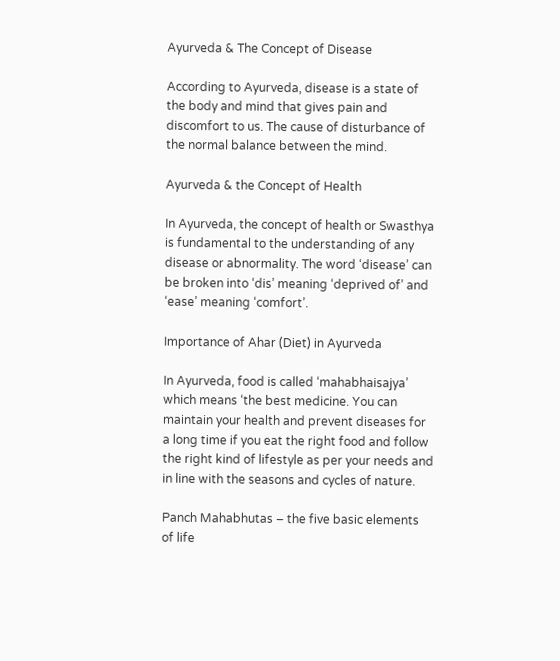Ayurveda & The Concept of Disease

According to Ayurveda, disease is a state of the body and mind that gives pain and discomfort to us. The cause of disturbance of the normal balance between the mind.

Ayurveda & the Concept of Health

In Ayurveda, the concept of health or Swasthya is fundamental to the understanding of any disease or abnormality. The word ‘disease’ can be broken into ‘dis’ meaning ‘deprived of’ and ‘ease’ meaning ‘comfort’.

Importance of Ahar (Diet) in Ayurveda

In Ayurveda, food is called ‘mahabhaisajya’ which means ‘the best medicine. You can maintain your health and prevent diseases for a long time if you eat the right food and follow the right kind of lifestyle as per your needs and in line with the seasons and cycles of nature.

Panch Mahabhutas – the five basic elements of life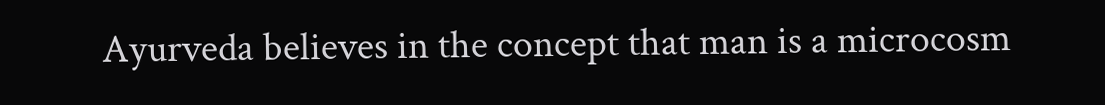Ayurveda believes in the concept that man is a microcosm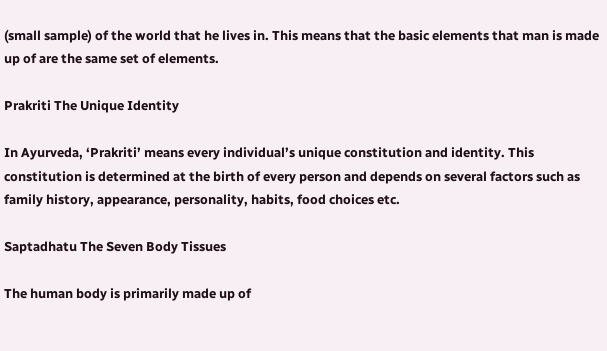(small sample) of the world that he lives in. This means that the basic elements that man is made up of are the same set of elements.

Prakriti The Unique Identity

In Ayurveda, ‘Prakriti’ means every individual’s unique constitution and identity. This constitution is determined at the birth of every person and depends on several factors such as family history, appearance, personality, habits, food choices etc.

Saptadhatu The Seven Body Tissues

The human body is primarily made up of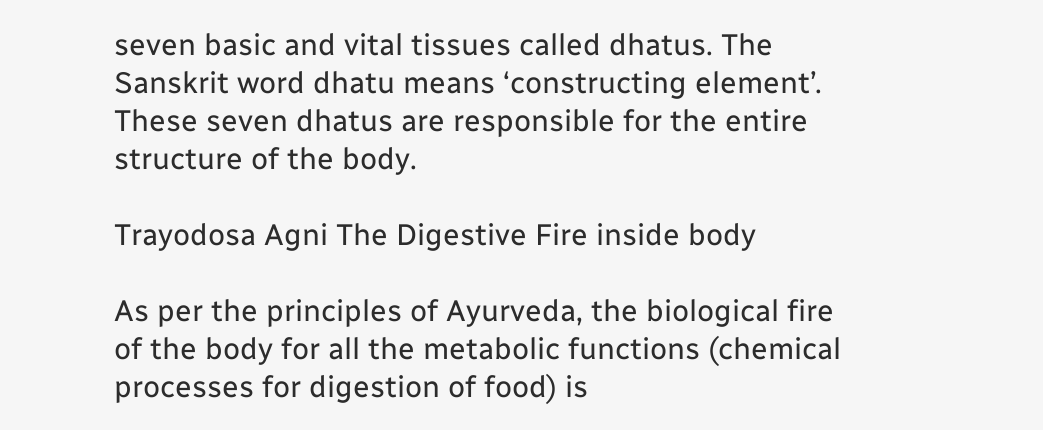seven basic and vital tissues called dhatus. The Sanskrit word dhatu means ‘constructing element’. These seven dhatus are responsible for the entire structure of the body.

Trayodosa Agni The Digestive Fire inside body

As per the principles of Ayurveda, the biological fire of the body for all the metabolic functions (chemical processes for digestion of food) is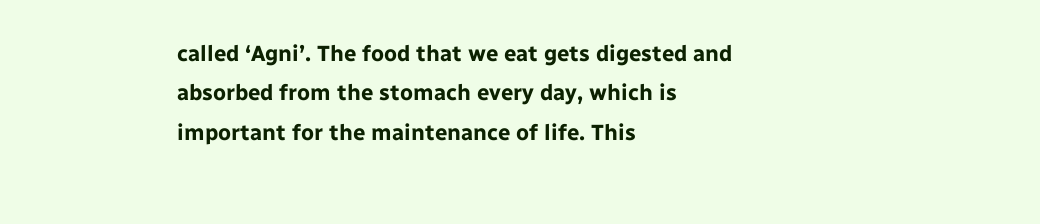called ‘Agni’. The food that we eat gets digested and absorbed from the stomach every day, which is important for the maintenance of life. This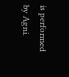is performed by Agni.